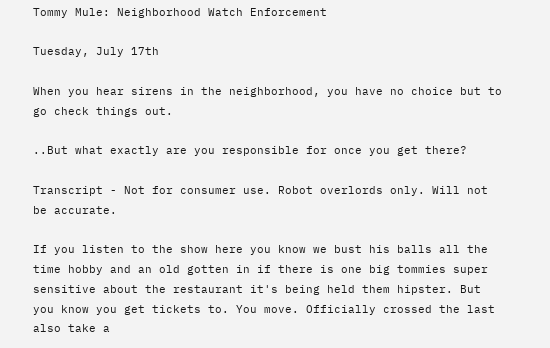Tommy Mule: Neighborhood Watch Enforcement

Tuesday, July 17th

When you hear sirens in the neighborhood, you have no choice but to go check things out.

..But what exactly are you responsible for once you get there?

Transcript - Not for consumer use. Robot overlords only. Will not be accurate.

If you listen to the show here you know we bust his balls all the time hobby and an old gotten in if there is one big tommies super sensitive about the restaurant it's being held them hipster. But you know you get tickets to. You move. Officially crossed the last also take a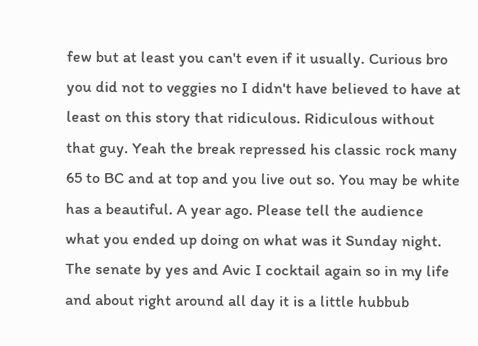few but at least you can't even if it usually. Curious bro you did not to veggies no I didn't have believed to have at least on this story that ridiculous. Ridiculous without that guy. Yeah the break repressed his classic rock many 65 to BC and at top and you live out so. You may be white has a beautiful. A year ago. Please tell the audience what you ended up doing on what was it Sunday night. The senate by yes and Avic I cocktail again so in my life and about right around all day it is a little hubbub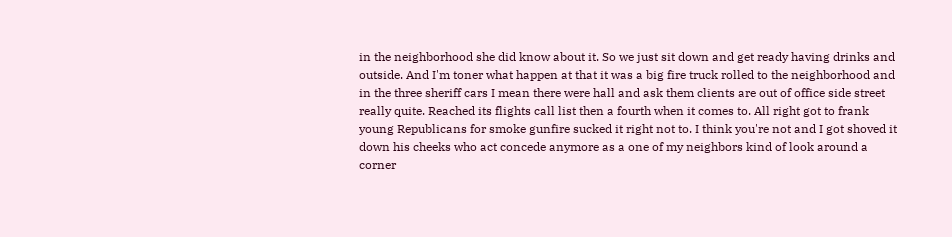in the neighborhood she did know about it. So we just sit down and get ready having drinks and outside. And I'm toner what happen at that it was a big fire truck rolled to the neighborhood and in the three sheriff cars I mean there were hall and ask them clients are out of office side street really quite. Reached its flights call list then a fourth when it comes to. All right got to frank young Republicans for smoke gunfire sucked it right not to. I think you're not and I got shoved it down his cheeks who act concede anymore as a one of my neighbors kind of look around a corner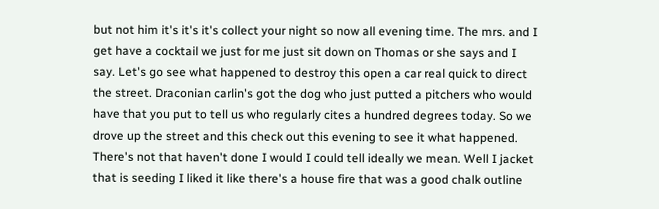but not him it's it's it's collect your night so now all evening time. The mrs. and I get have a cocktail we just for me just sit down on Thomas or she says and I say. Let's go see what happened to destroy this open a car real quick to direct the street. Draconian carlin's got the dog who just putted a pitchers who would have that you put to tell us who regularly cites a hundred degrees today. So we drove up the street and this check out this evening to see it what happened. There's not that haven't done I would I could tell ideally we mean. Well I jacket that is seeding I liked it like there's a house fire that was a good chalk outline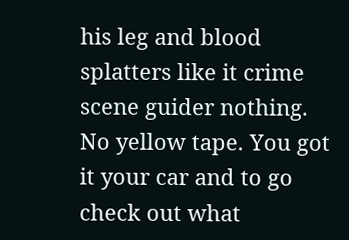his leg and blood splatters like it crime scene guider nothing. No yellow tape. You got it your car and to go check out what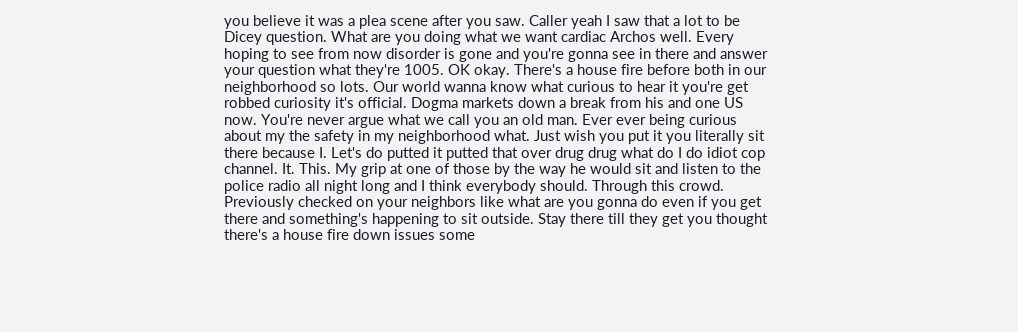you believe it was a plea scene after you saw. Caller yeah I saw that a lot to be Dicey question. What are you doing what we want cardiac Archos well. Every hoping to see from now disorder is gone and you're gonna see in there and answer your question what they're 1005. OK okay. There's a house fire before both in our neighborhood so lots. Our world wanna know what curious to hear it you're get robbed curiosity it's official. Dogma markets down a break from his and one US now. You're never argue what we call you an old man. Ever ever being curious about my the safety in my neighborhood what. Just wish you put it you literally sit there because I. Let's do putted it putted that over drug drug what do I do idiot cop channel. It. This. My grip at one of those by the way he would sit and listen to the police radio all night long and I think everybody should. Through this crowd. Previously checked on your neighbors like what are you gonna do even if you get there and something's happening to sit outside. Stay there till they get you thought there's a house fire down issues some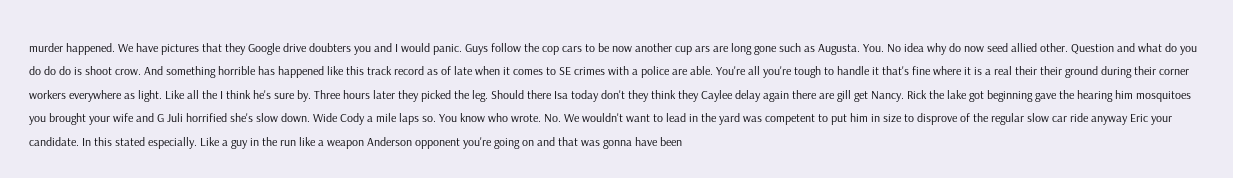murder happened. We have pictures that they Google drive doubters you and I would panic. Guys follow the cop cars to be now another cup ars are long gone such as Augusta. You. No idea why do now seed allied other. Question and what do you do do do is shoot crow. And something horrible has happened like this track record as of late when it comes to SE crimes with a police are able. You're all you're tough to handle it that's fine where it is a real their their ground during their corner workers everywhere as light. Like all the I think he's sure by. Three hours later they picked the leg. Should there Isa today don't they think they Caylee delay again there are gill get Nancy. Rick the lake got beginning gave the hearing him mosquitoes you brought your wife and G Juli horrified she's slow down. Wide Cody a mile laps so. You know who wrote. No. We wouldn't want to lead in the yard was competent to put him in size to disprove of the regular slow car ride anyway Eric your candidate. In this stated especially. Like a guy in the run like a weapon Anderson opponent you're going on and that was gonna have been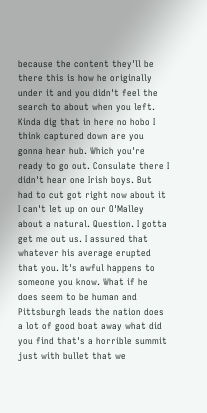because the content they'll be there this is how he originally under it and you didn't feel the search to about when you left. Kinda dig that in here no hobo I think captured down are you gonna hear hub. Which you're ready to go out. Consulate there I didn't hear one Irish boys. But had to cut got right now about it I can't let up on our O'Malley about a natural. Question. I gotta get me out us. I assured that whatever his average erupted that you. It's awful happens to someone you know. What if he does seem to be human and Pittsburgh leads the nation does a lot of good boat away what did you find that's a horrible summit just with bullet that we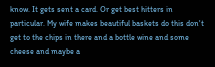know. It gets sent a card. Or get best hitters in particular. My wife makes beautiful baskets do this don't get to the chips in there and a bottle wine and some cheese and maybe a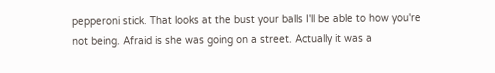pepperoni stick. That looks at the bust your balls I'll be able to how you're not being. Afraid is she was going on a street. Actually it was a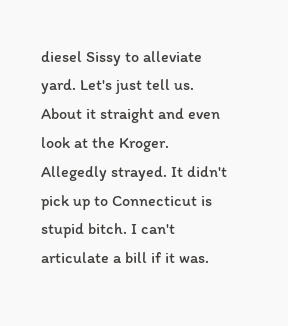diesel Sissy to alleviate yard. Let's just tell us. About it straight and even look at the Kroger. Allegedly strayed. It didn't pick up to Connecticut is stupid bitch. I can't articulate a bill if it was.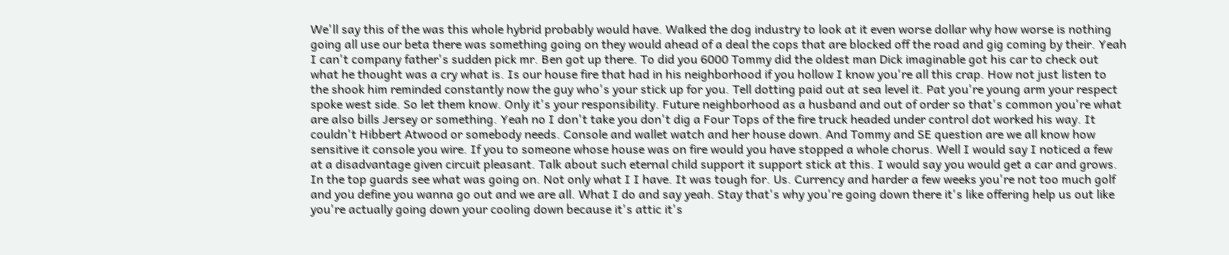We'll say this of the was this whole hybrid probably would have. Walked the dog industry to look at it even worse dollar why how worse is nothing going all use our beta there was something going on they would ahead of a deal the cops that are blocked off the road and gig coming by their. Yeah I can't company father's sudden pick mr. Ben got up there. To did you 6000 Tommy did the oldest man Dick imaginable got his car to check out what he thought was a cry what is. Is our house fire that had in his neighborhood if you hollow I know you're all this crap. How not just listen to the shook him reminded constantly now the guy who's your stick up for you. Tell dotting paid out at sea level it. Pat you're young arm your respect spoke west side. So let them know. Only it's your responsibility. Future neighborhood as a husband and out of order so that's common you're what are also bills Jersey or something. Yeah no I don't take you don't dig a Four Tops of the fire truck headed under control dot worked his way. It couldn't Hibbert Atwood or somebody needs. Console and wallet watch and her house down. And Tommy and SE question are we all know how sensitive it console you wire. If you to someone whose house was on fire would you have stopped a whole chorus. Well I would say I noticed a few at a disadvantage given circuit pleasant. Talk about such eternal child support it support stick at this. I would say you would get a car and grows. In the top guards see what was going on. Not only what I I have. It was tough for. Us. Currency and harder a few weeks you're not too much golf and you define you wanna go out and we are all. What I do and say yeah. Stay that's why you're going down there it's like offering help us out like you're actually going down your cooling down because it's attic it's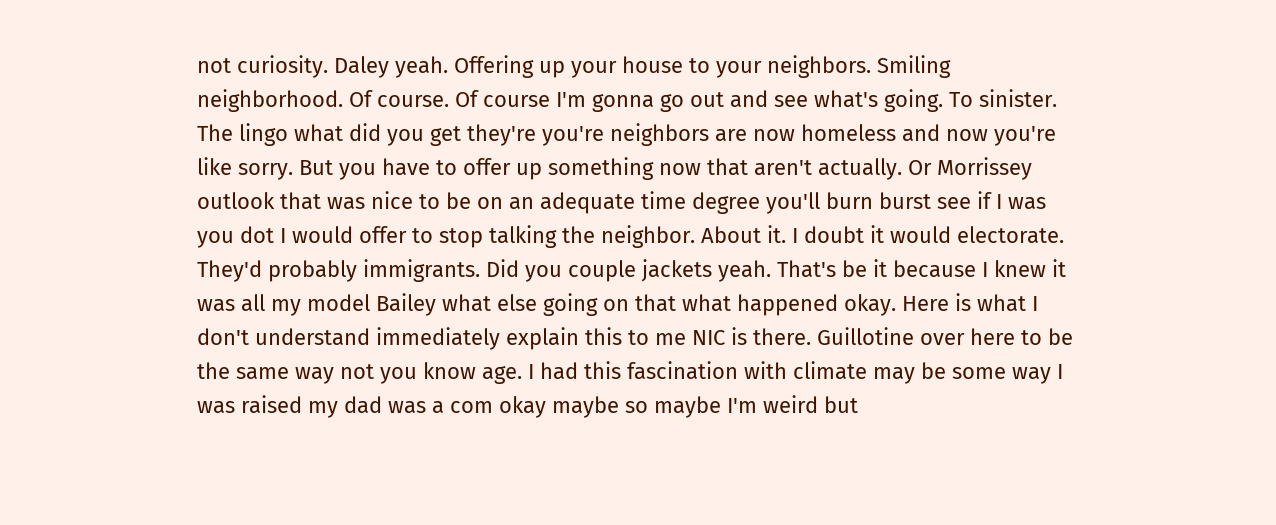not curiosity. Daley yeah. Offering up your house to your neighbors. Smiling neighborhood. Of course. Of course I'm gonna go out and see what's going. To sinister. The lingo what did you get they're you're neighbors are now homeless and now you're like sorry. But you have to offer up something now that aren't actually. Or Morrissey outlook that was nice to be on an adequate time degree you'll burn burst see if I was you dot I would offer to stop talking the neighbor. About it. I doubt it would electorate. They'd probably immigrants. Did you couple jackets yeah. That's be it because I knew it was all my model Bailey what else going on that what happened okay. Here is what I don't understand immediately explain this to me NIC is there. Guillotine over here to be the same way not you know age. I had this fascination with climate may be some way I was raised my dad was a com okay maybe so maybe I'm weird but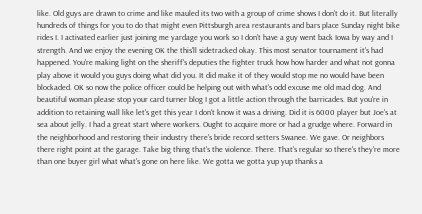like. Old guys are drawn to crime and like mauled its two with a group of crime shows I don't do it. But literally hundreds of things for you to do that might even Pittsburgh area restaurants and bars place Sunday night bike rides I. I activated earlier just joining me yardage you work so I don't have a guy went back Iowa by way and I strength. And we enjoy the evening OK the this'll sidetracked okay. This most senator tournament it's had happened. You're making light on the sheriff's deputies the fighter truck how how harder and what not gonna play above it would you guys doing what did you. It did make it of they would stop me no would have been blockaded. OK so now the police officer could be helping out with what's odd excuse me old mad dog. And beautiful woman please stop your card turner blog I got a little action through the barricades. But you're in addition to retaining wall like let's get this year I don't know it was a driving. Did it is 6000 player but Joe's at sea about jelly. I had a great start where workers. Ought to acquire more or had a grudge where. Forward in the neighborhood and restoring their industry there's bride record setters Swanee. We gave. Or neighbors there right point at the garage. Take big thing that's the violence. There. That's regular so there's they're more than one buyer girl what what's gone on here like. We gotta we gotta yup yup thanks a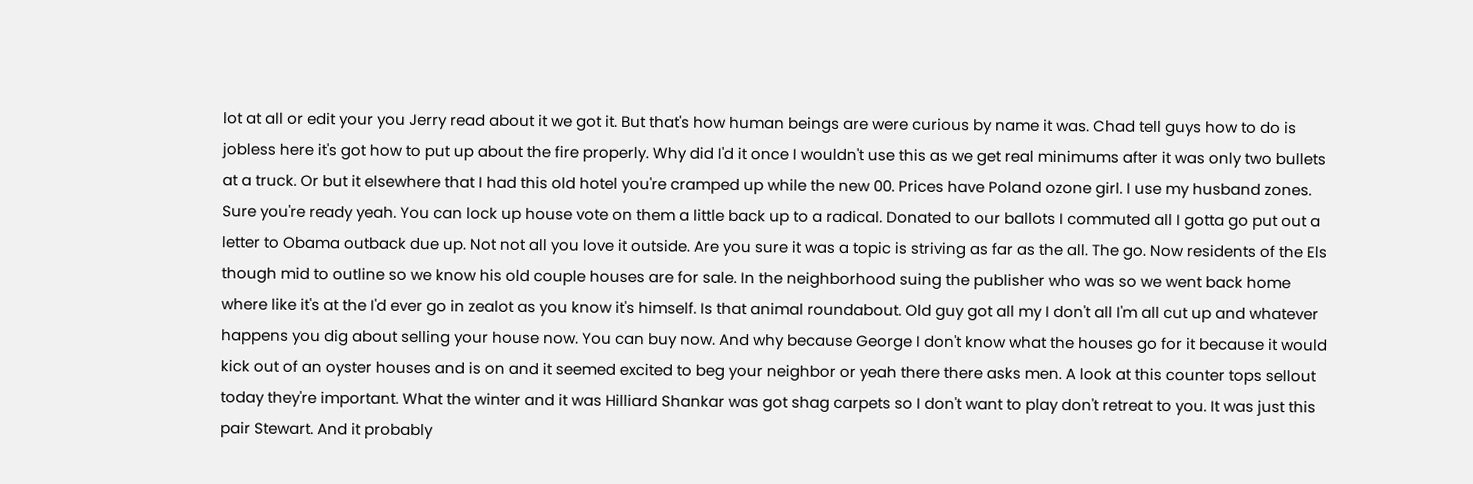lot at all or edit your you Jerry read about it we got it. But that's how human beings are were curious by name it was. Chad tell guys how to do is jobless here it's got how to put up about the fire properly. Why did I'd it once I wouldn't use this as we get real minimums after it was only two bullets at a truck. Or but it elsewhere that I had this old hotel you're cramped up while the new 00. Prices have Poland ozone girl. I use my husband zones. Sure you're ready yeah. You can lock up house vote on them a little back up to a radical. Donated to our ballots I commuted all I gotta go put out a letter to Obama outback due up. Not not all you love it outside. Are you sure it was a topic is striving as far as the all. The go. Now residents of the Els though mid to outline so we know his old couple houses are for sale. In the neighborhood suing the publisher who was so we went back home where like it's at the I'd ever go in zealot as you know it's himself. Is that animal roundabout. Old guy got all my I don't all I'm all cut up and whatever happens you dig about selling your house now. You can buy now. And why because George I don't know what the houses go for it because it would kick out of an oyster houses and is on and it seemed excited to beg your neighbor or yeah there there asks men. A look at this counter tops sellout today they're important. What the winter and it was Hilliard Shankar was got shag carpets so I don't want to play don't retreat to you. It was just this pair Stewart. And it probably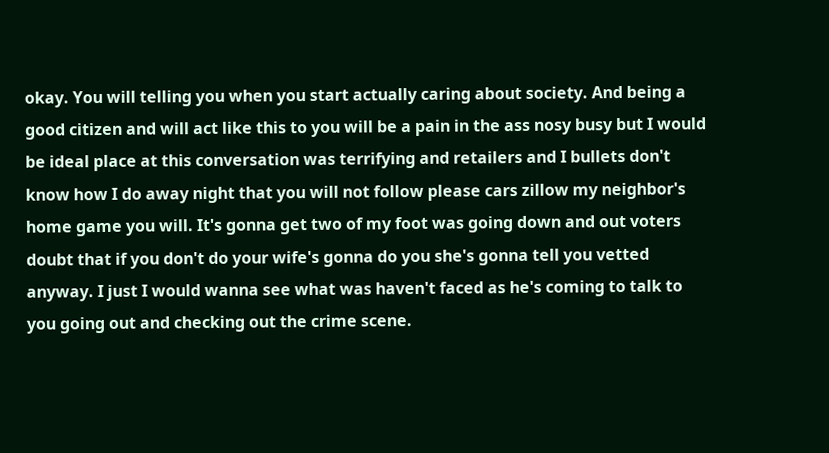okay. You will telling you when you start actually caring about society. And being a good citizen and will act like this to you will be a pain in the ass nosy busy but I would be ideal place at this conversation was terrifying and retailers and I bullets don't know how I do away night that you will not follow please cars zillow my neighbor's home game you will. It's gonna get two of my foot was going down and out voters doubt that if you don't do your wife's gonna do you she's gonna tell you vetted anyway. I just I would wanna see what was haven't faced as he's coming to talk to you going out and checking out the crime scene.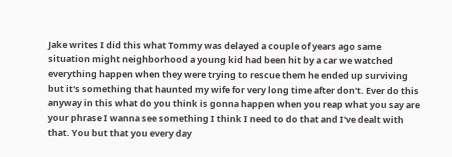Jake writes I did this what Tommy was delayed a couple of years ago same situation might neighborhood a young kid had been hit by a car we watched everything happen when they were trying to rescue them he ended up surviving but it's something that haunted my wife for very long time after don't. Ever do this anyway in this what do you think is gonna happen when you reap what you say are your phrase I wanna see something I think I need to do that and I've dealt with that. You but that you every day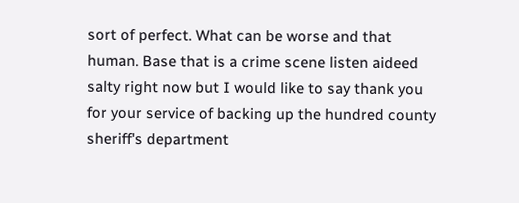sort of perfect. What can be worse and that human. Base that is a crime scene listen aideed salty right now but I would like to say thank you for your service of backing up the hundred county sheriff's department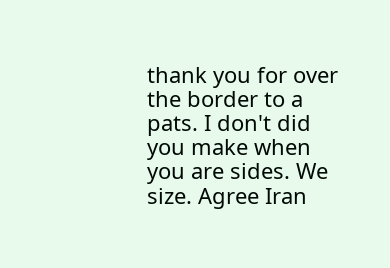thank you for over the border to a pats. I don't did you make when you are sides. We size. Agree Iran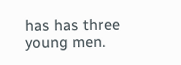has has three young men.